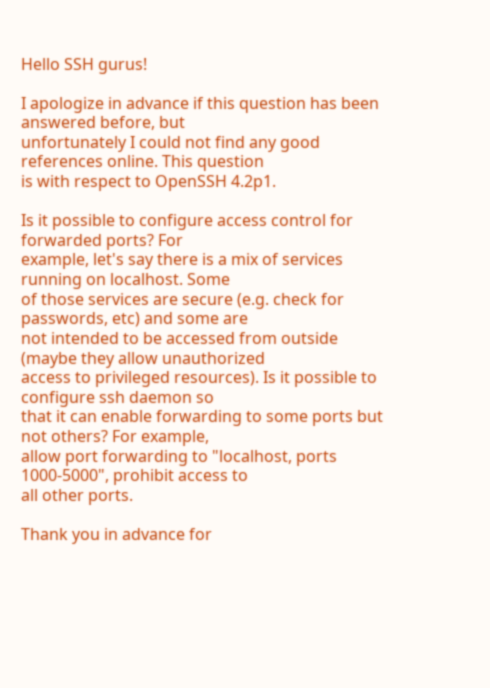Hello SSH gurus!

I apologize in advance if this question has been answered before, but
unfortunately I could not find any good references online. This question
is with respect to OpenSSH 4.2p1.

Is it possible to configure access control for forwarded ports? For
example, let's say there is a mix of services running on localhost. Some
of those services are secure (e.g. check for passwords, etc) and some are
not intended to be accessed from outside (maybe they allow unauthorized
access to privileged resources). Is it possible to configure ssh daemon so
that it can enable forwarding to some ports but not others? For example,
allow port forwarding to "localhost, ports 1000-5000", prohibit access to
all other ports.

Thank you in advance for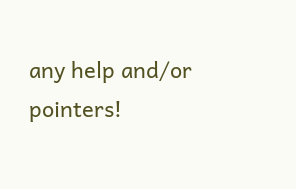any help and/or pointers!